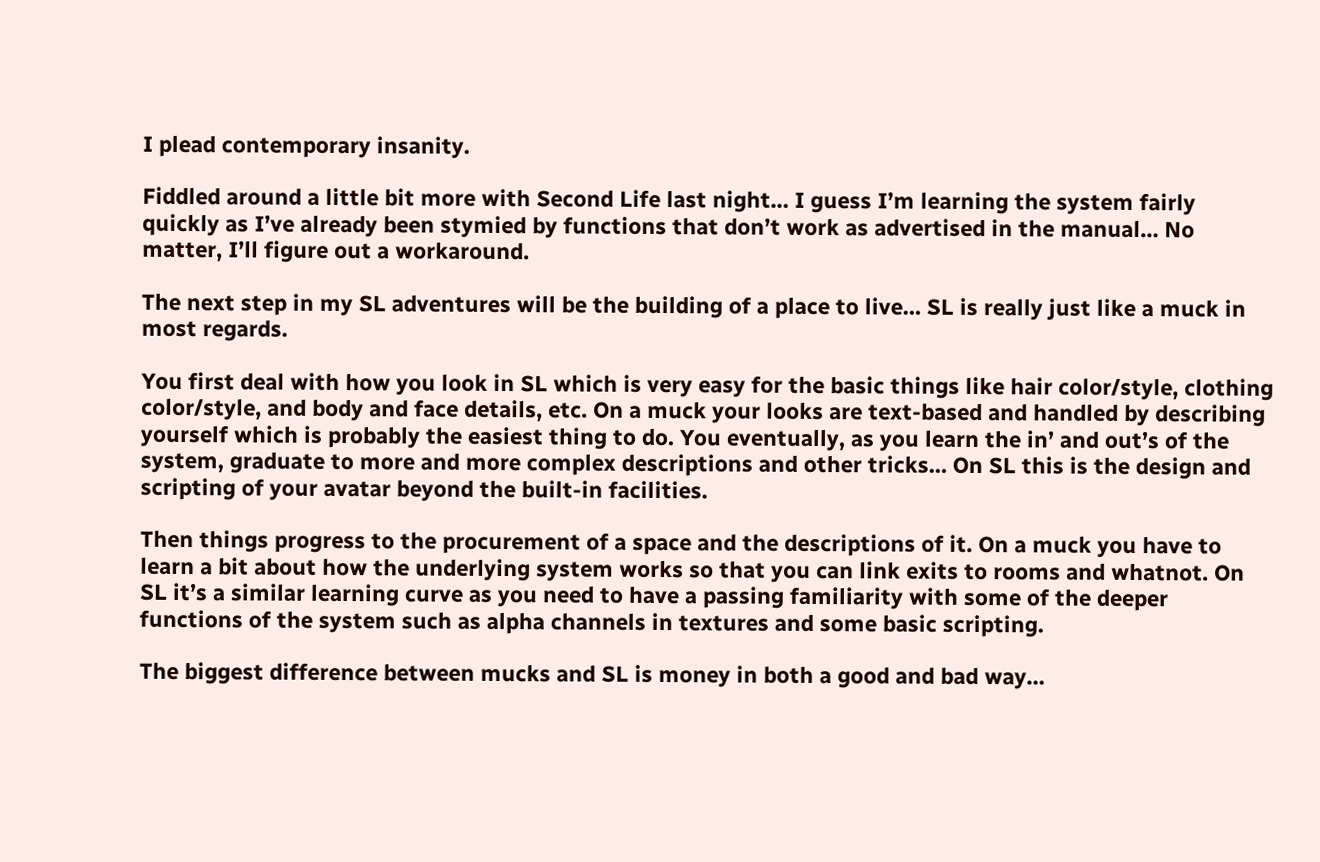I plead contemporary insanity.

Fiddled around a little bit more with Second Life last night… I guess I’m learning the system fairly quickly as I’ve already been stymied by functions that don’t work as advertised in the manual… No matter, I’ll figure out a workaround.

The next step in my SL adventures will be the building of a place to live… SL is really just like a muck in most regards.

You first deal with how you look in SL which is very easy for the basic things like hair color/style, clothing color/style, and body and face details, etc. On a muck your looks are text-based and handled by describing yourself which is probably the easiest thing to do. You eventually, as you learn the in’ and out’s of the system, graduate to more and more complex descriptions and other tricks… On SL this is the design and scripting of your avatar beyond the built-in facilities.

Then things progress to the procurement of a space and the descriptions of it. On a muck you have to learn a bit about how the underlying system works so that you can link exits to rooms and whatnot. On SL it’s a similar learning curve as you need to have a passing familiarity with some of the deeper functions of the system such as alpha channels in textures and some basic scripting.

The biggest difference between mucks and SL is money in both a good and bad way…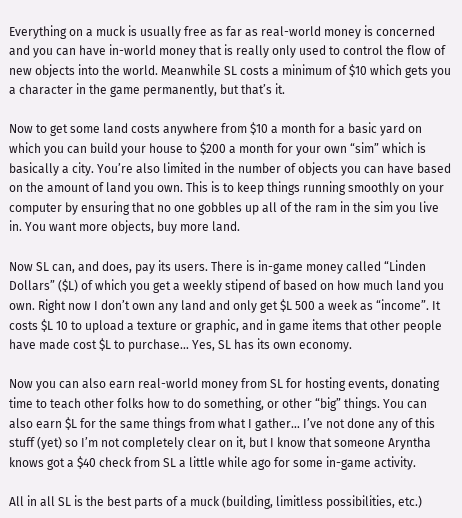Everything on a muck is usually free as far as real-world money is concerned and you can have in-world money that is really only used to control the flow of new objects into the world. Meanwhile SL costs a minimum of $10 which gets you a character in the game permanently, but that’s it.

Now to get some land costs anywhere from $10 a month for a basic yard on which you can build your house to $200 a month for your own “sim” which is basically a city. You’re also limited in the number of objects you can have based on the amount of land you own. This is to keep things running smoothly on your computer by ensuring that no one gobbles up all of the ram in the sim you live in. You want more objects, buy more land.

Now SL can, and does, pay its users. There is in-game money called “Linden Dollars” ($L) of which you get a weekly stipend of based on how much land you own. Right now I don’t own any land and only get $L 500 a week as “income”. It costs $L 10 to upload a texture or graphic, and in game items that other people have made cost $L to purchase… Yes, SL has its own economy.

Now you can also earn real-world money from SL for hosting events, donating time to teach other folks how to do something, or other “big” things. You can also earn $L for the same things from what I gather… I’ve not done any of this stuff (yet) so I’m not completely clear on it, but I know that someone Aryntha knows got a $40 check from SL a little while ago for some in-game activity.

All in all SL is the best parts of a muck (building, limitless possibilities, etc.)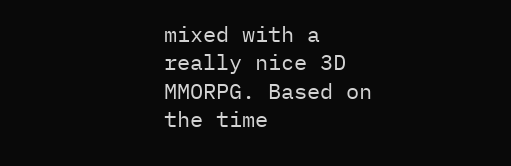mixed with a really nice 3D MMORPG. Based on the time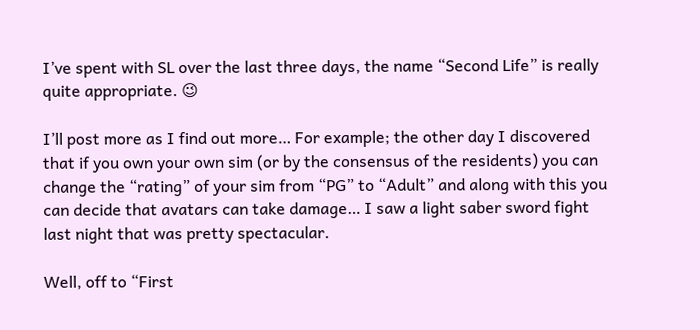I’ve spent with SL over the last three days, the name “Second Life” is really quite appropriate. 😉

I’ll post more as I find out more… For example; the other day I discovered that if you own your own sim (or by the consensus of the residents) you can change the “rating” of your sim from “PG” to “Adult” and along with this you can decide that avatars can take damage… I saw a light saber sword fight last night that was pretty spectacular.

Well, off to “First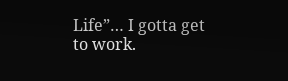Life”… I gotta get to work.